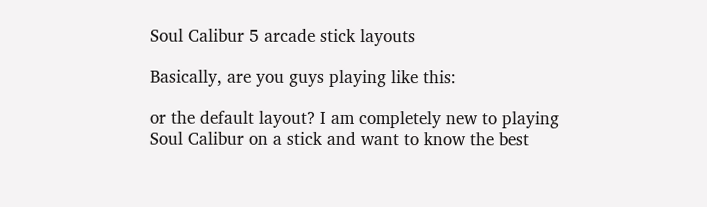Soul Calibur 5 arcade stick layouts

Basically, are you guys playing like this:

or the default layout? I am completely new to playing Soul Calibur on a stick and want to know the best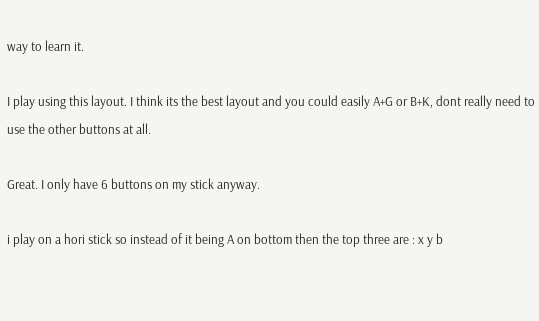way to learn it.

I play using this layout. I think its the best layout and you could easily A+G or B+K, dont really need to use the other buttons at all.

Great. I only have 6 buttons on my stick anyway.

i play on a hori stick so instead of it being A on bottom then the top three are : x y b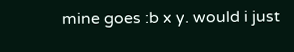mine goes :b x y. would i just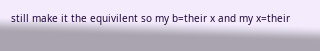still make it the equivilent so my b=their x and my x=their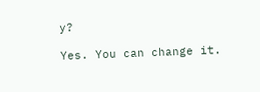y?

Yes. You can change it.